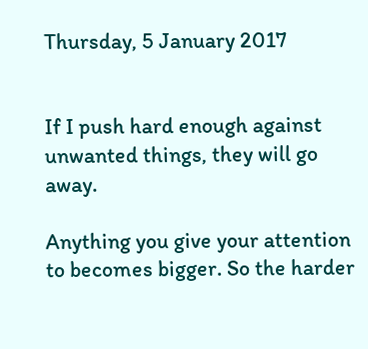Thursday, 5 January 2017


If I push hard enough against unwanted things, they will go away.

Anything you give your attention to becomes bigger. So the harder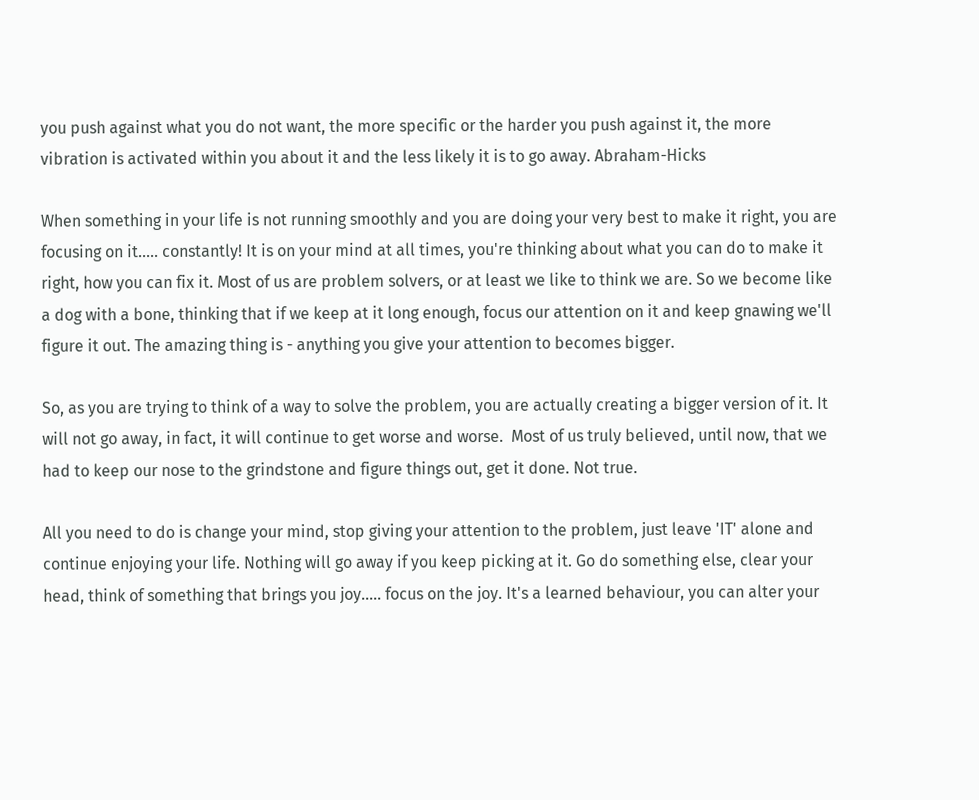you push against what you do not want, the more specific or the harder you push against it, the more vibration is activated within you about it and the less likely it is to go away. Abraham-Hicks

When something in your life is not running smoothly and you are doing your very best to make it right, you are focusing on it..... constantly! It is on your mind at all times, you're thinking about what you can do to make it right, how you can fix it. Most of us are problem solvers, or at least we like to think we are. So we become like a dog with a bone, thinking that if we keep at it long enough, focus our attention on it and keep gnawing we'll figure it out. The amazing thing is - anything you give your attention to becomes bigger.

So, as you are trying to think of a way to solve the problem, you are actually creating a bigger version of it. It will not go away, in fact, it will continue to get worse and worse.  Most of us truly believed, until now, that we had to keep our nose to the grindstone and figure things out, get it done. Not true.

All you need to do is change your mind, stop giving your attention to the problem, just leave 'IT' alone and continue enjoying your life. Nothing will go away if you keep picking at it. Go do something else, clear your head, think of something that brings you joy..... focus on the joy. It's a learned behaviour, you can alter your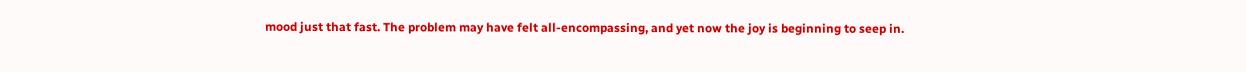mood just that fast. The problem may have felt all-encompassing, and yet now the joy is beginning to seep in.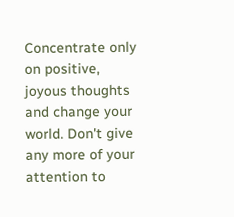Concentrate only on positive, joyous thoughts and change your world. Don't give any more of your attention to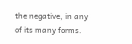the negative, in any of its many forms.